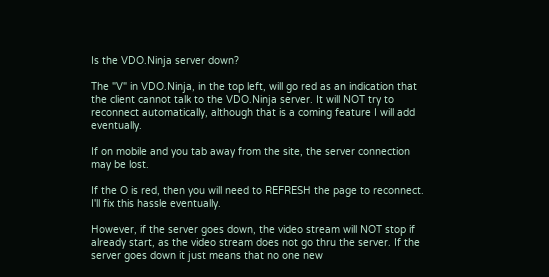Is the VDO.Ninja server down?

The "V" in VDO.Ninja, in the top left, will go red as an indication that the client cannot talk to the VDO.Ninja server. It will NOT try to reconnect automatically, although that is a coming feature I will add eventually.

If on mobile and you tab away from the site, the server connection may be lost.

If the O is red, then you will need to REFRESH the page to reconnect. I'll fix this hassle eventually.

However, if the server goes down, the video stream will NOT stop if already start, as the video stream does not go thru the server. If the server goes down it just means that no one new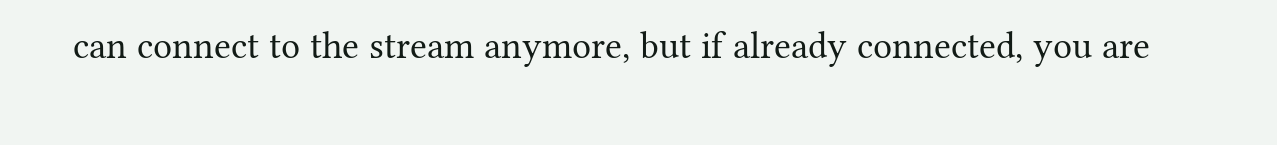can connect to the stream anymore, but if already connected, you are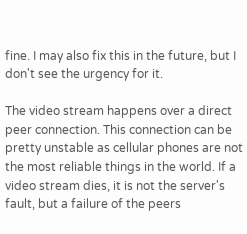fine. I may also fix this in the future, but I don't see the urgency for it.

The video stream happens over a direct peer connection. This connection can be pretty unstable as cellular phones are not the most reliable things in the world. If a video stream dies, it is not the server's fault, but a failure of the peers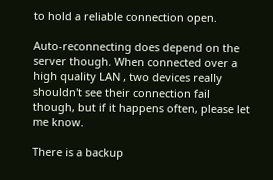to hold a reliable connection open.

Auto-reconnecting does depend on the server though. When connected over a high quality LAN , two devices really shouldn't see their connection fail though, but if it happens often, please let me know.

There is a backup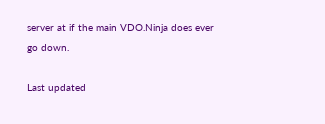server at if the main VDO.Ninja does ever go down.

Last updated